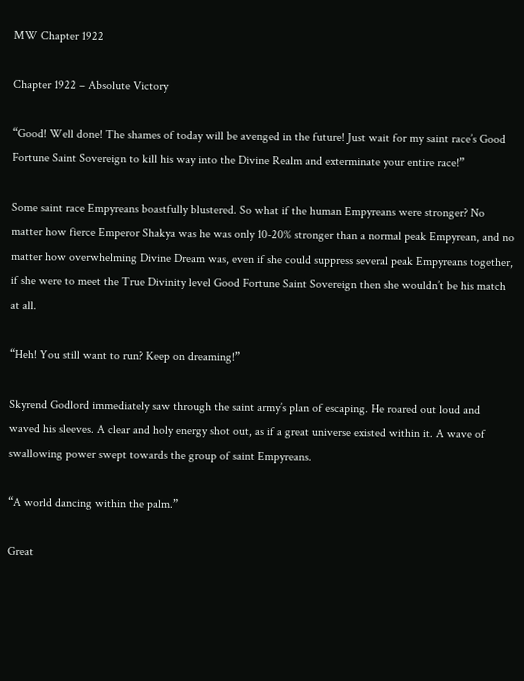MW Chapter 1922

Chapter 1922 – Absolute Victory

“Good! Well done! The shames of today will be avenged in the future! Just wait for my saint race’s Good Fortune Saint Sovereign to kill his way into the Divine Realm and exterminate your entire race!”

Some saint race Empyreans boastfully blustered. So what if the human Empyreans were stronger? No matter how fierce Emperor Shakya was he was only 10-20% stronger than a normal peak Empyrean, and no matter how overwhelming Divine Dream was, even if she could suppress several peak Empyreans together, if she were to meet the True Divinity level Good Fortune Saint Sovereign then she wouldn’t be his match at all.

“Heh! You still want to run? Keep on dreaming!”

Skyrend Godlord immediately saw through the saint army’s plan of escaping. He roared out loud and waved his sleeves. A clear and holy energy shot out, as if a great universe existed within it. A wave of swallowing power swept towards the group of saint Empyreans.

“A world dancing within the palm.”

Great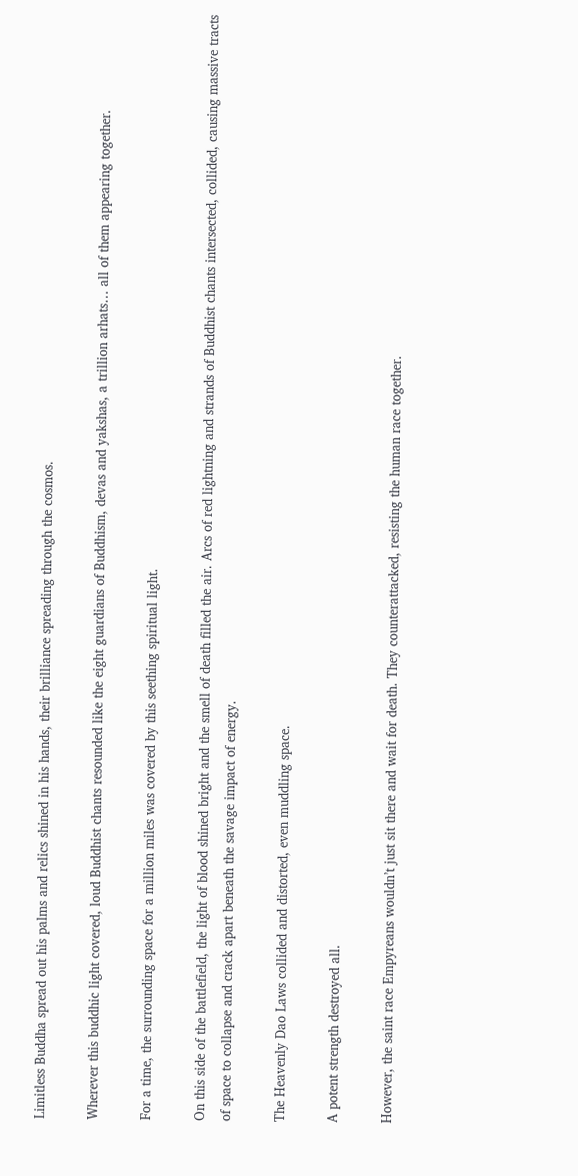Limitless Buddha spread out his palms and relics shined in his hands, their brilliance spreading through the cosmos.

Wherever this buddhic light covered, loud Buddhist chants resounded like the eight guardians of Buddhism, devas and yakshas, a trillion arhats… all of them appearing together.

For a time, the surrounding space for a million miles was covered by this seething spiritual light.

On this side of the battlefield, the light of blood shined bright and the smell of death filled the air. Arcs of red lightning and strands of Buddhist chants intersected, collided, causing massive tracts of space to collapse and crack apart beneath the savage impact of energy.

The Heavenly Dao Laws collided and distorted, even muddling space.

A potent strength destroyed all.

However, the saint race Empyreans wouldn’t just sit there and wait for death. They counterattacked, resisting the human race together.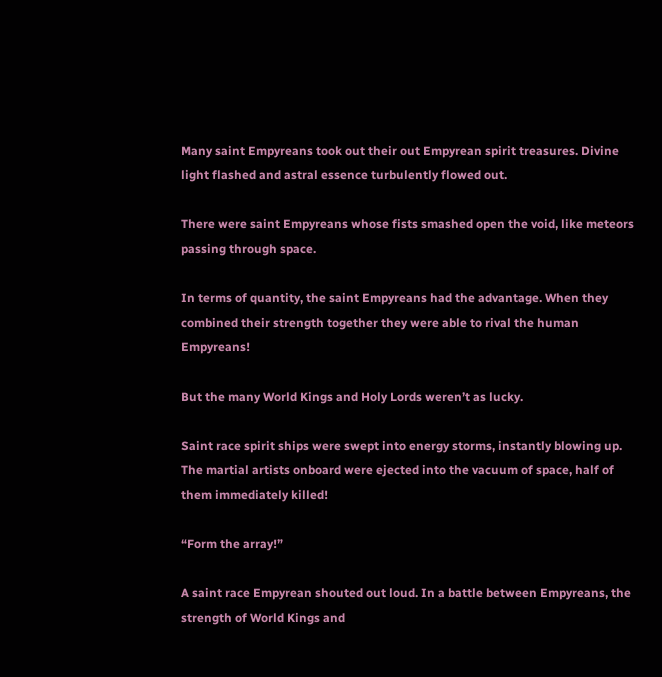Many saint Empyreans took out their out Empyrean spirit treasures. Divine light flashed and astral essence turbulently flowed out.

There were saint Empyreans whose fists smashed open the void, like meteors passing through space.

In terms of quantity, the saint Empyreans had the advantage. When they combined their strength together they were able to rival the human Empyreans!

But the many World Kings and Holy Lords weren’t as lucky.

Saint race spirit ships were swept into energy storms, instantly blowing up. The martial artists onboard were ejected into the vacuum of space, half of them immediately killed!

“Form the array!”

A saint race Empyrean shouted out loud. In a battle between Empyreans, the strength of World Kings and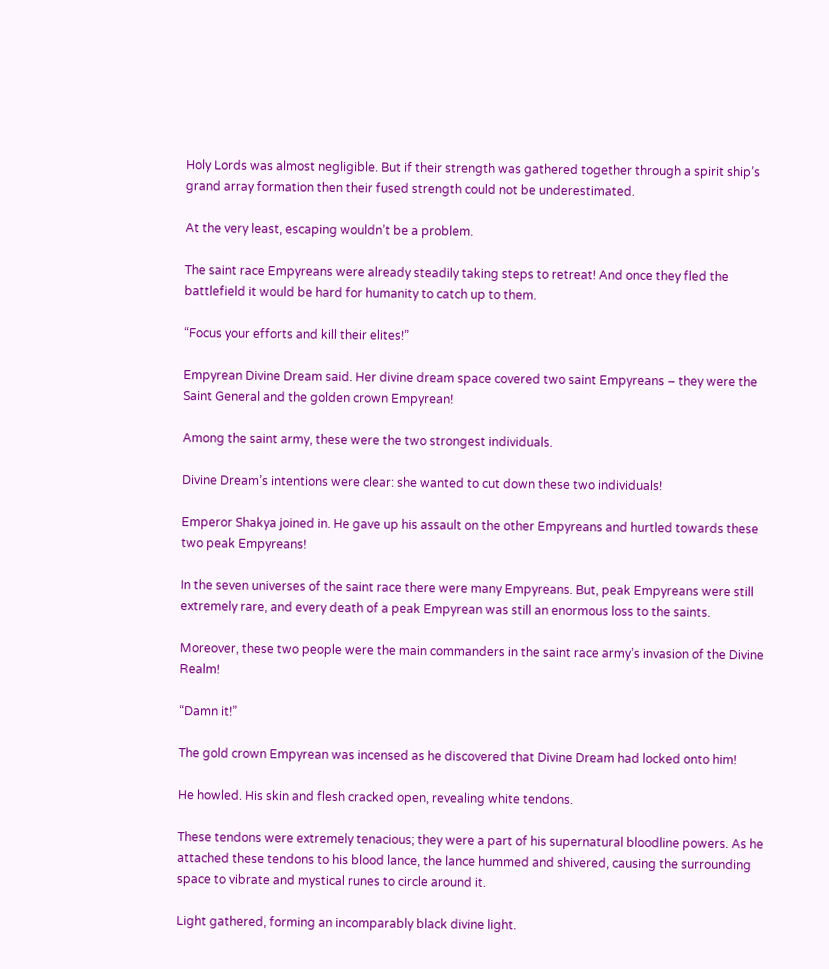Holy Lords was almost negligible. But if their strength was gathered together through a spirit ship’s grand array formation then their fused strength could not be underestimated.

At the very least, escaping wouldn’t be a problem.

The saint race Empyreans were already steadily taking steps to retreat! And once they fled the battlefield it would be hard for humanity to catch up to them.

“Focus your efforts and kill their elites!”

Empyrean Divine Dream said. Her divine dream space covered two saint Empyreans – they were the Saint General and the golden crown Empyrean!

Among the saint army, these were the two strongest individuals.

Divine Dream’s intentions were clear: she wanted to cut down these two individuals!

Emperor Shakya joined in. He gave up his assault on the other Empyreans and hurtled towards these two peak Empyreans!

In the seven universes of the saint race there were many Empyreans. But, peak Empyreans were still extremely rare, and every death of a peak Empyrean was still an enormous loss to the saints.

Moreover, these two people were the main commanders in the saint race army’s invasion of the Divine Realm!

“Damn it!”

The gold crown Empyrean was incensed as he discovered that Divine Dream had locked onto him!

He howled. His skin and flesh cracked open, revealing white tendons.

These tendons were extremely tenacious; they were a part of his supernatural bloodline powers. As he attached these tendons to his blood lance, the lance hummed and shivered, causing the surrounding space to vibrate and mystical runes to circle around it.

Light gathered, forming an incomparably black divine light.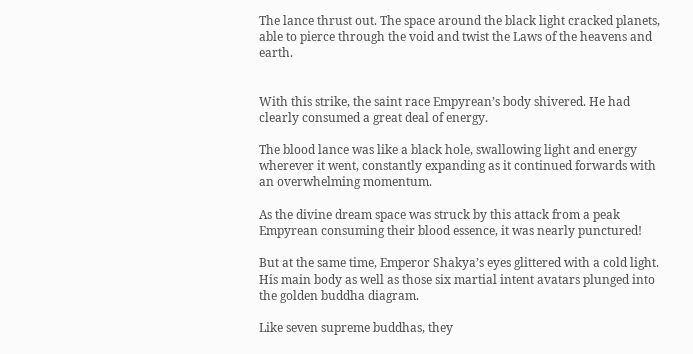The lance thrust out. The space around the black light cracked planets, able to pierce through the void and twist the Laws of the heavens and earth.


With this strike, the saint race Empyrean’s body shivered. He had clearly consumed a great deal of energy.

The blood lance was like a black hole, swallowing light and energy wherever it went, constantly expanding as it continued forwards with an overwhelming momentum.

As the divine dream space was struck by this attack from a peak Empyrean consuming their blood essence, it was nearly punctured!

But at the same time, Emperor Shakya’s eyes glittered with a cold light. His main body as well as those six martial intent avatars plunged into the golden buddha diagram.

Like seven supreme buddhas, they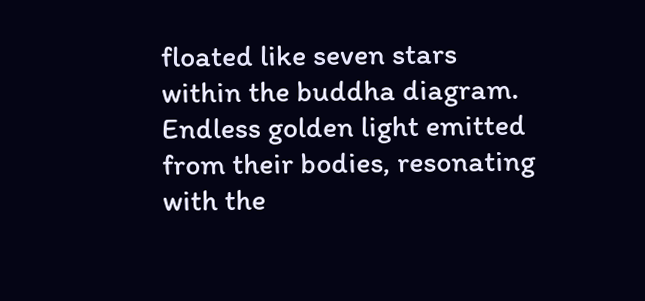floated like seven stars within the buddha diagram. Endless golden light emitted from their bodies, resonating with the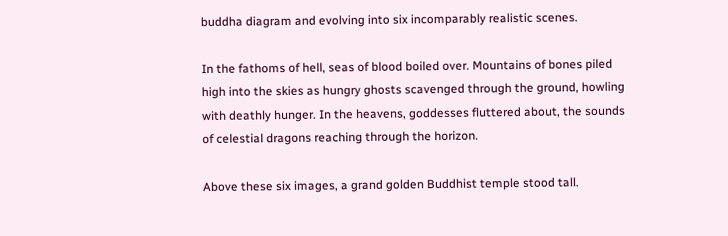buddha diagram and evolving into six incomparably realistic scenes.

In the fathoms of hell, seas of blood boiled over. Mountains of bones piled high into the skies as hungry ghosts scavenged through the ground, howling with deathly hunger. In the heavens, goddesses fluttered about, the sounds of celestial dragons reaching through the horizon.

Above these six images, a grand golden Buddhist temple stood tall.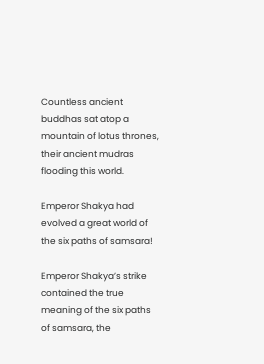Countless ancient buddhas sat atop a mountain of lotus thrones, their ancient mudras flooding this world.

Emperor Shakya had evolved a great world of the six paths of samsara!

Emperor Shakya’s strike contained the true meaning of the six paths of samsara, the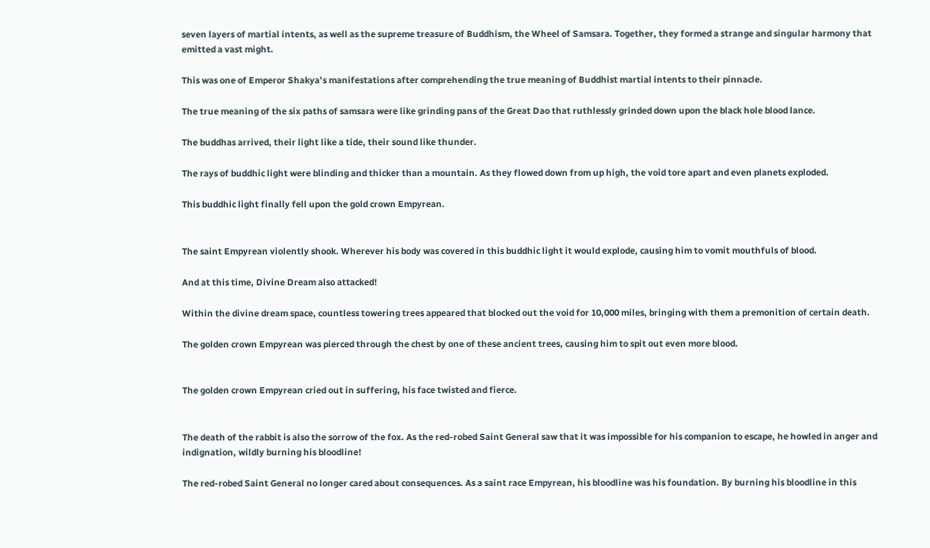seven layers of martial intents, as well as the supreme treasure of Buddhism, the Wheel of Samsara. Together, they formed a strange and singular harmony that emitted a vast might.

This was one of Emperor Shakya’s manifestations after comprehending the true meaning of Buddhist martial intents to their pinnacle.

The true meaning of the six paths of samsara were like grinding pans of the Great Dao that ruthlessly grinded down upon the black hole blood lance.

The buddhas arrived, their light like a tide, their sound like thunder.

The rays of buddhic light were blinding and thicker than a mountain. As they flowed down from up high, the void tore apart and even planets exploded.

This buddhic light finally fell upon the gold crown Empyrean.


The saint Empyrean violently shook. Wherever his body was covered in this buddhic light it would explode, causing him to vomit mouthfuls of blood.

And at this time, Divine Dream also attacked!

Within the divine dream space, countless towering trees appeared that blocked out the void for 10,000 miles, bringing with them a premonition of certain death.

The golden crown Empyrean was pierced through the chest by one of these ancient trees, causing him to spit out even more blood.


The golden crown Empyrean cried out in suffering, his face twisted and fierce.


The death of the rabbit is also the sorrow of the fox. As the red-robed Saint General saw that it was impossible for his companion to escape, he howled in anger and indignation, wildly burning his bloodline!

The red-robed Saint General no longer cared about consequences. As a saint race Empyrean, his bloodline was his foundation. By burning his bloodline in this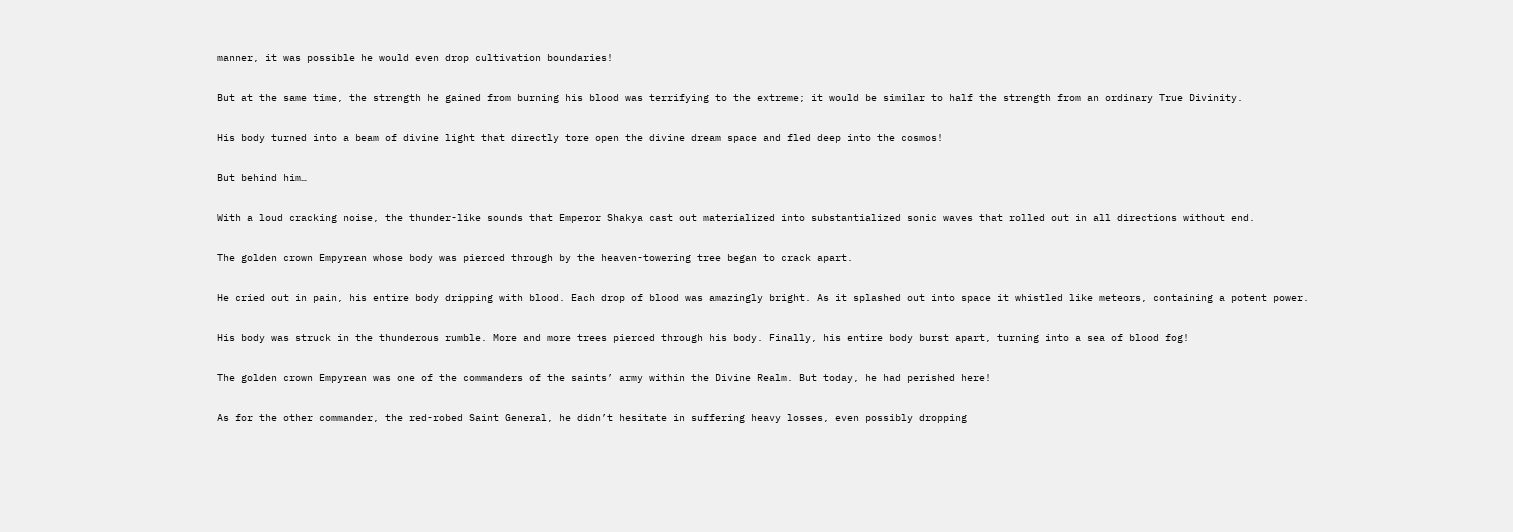manner, it was possible he would even drop cultivation boundaries!

But at the same time, the strength he gained from burning his blood was terrifying to the extreme; it would be similar to half the strength from an ordinary True Divinity.

His body turned into a beam of divine light that directly tore open the divine dream space and fled deep into the cosmos!

But behind him…

With a loud cracking noise, the thunder-like sounds that Emperor Shakya cast out materialized into substantialized sonic waves that rolled out in all directions without end.

The golden crown Empyrean whose body was pierced through by the heaven-towering tree began to crack apart.

He cried out in pain, his entire body dripping with blood. Each drop of blood was amazingly bright. As it splashed out into space it whistled like meteors, containing a potent power.

His body was struck in the thunderous rumble. More and more trees pierced through his body. Finally, his entire body burst apart, turning into a sea of blood fog!

The golden crown Empyrean was one of the commanders of the saints’ army within the Divine Realm. But today, he had perished here!

As for the other commander, the red-robed Saint General, he didn’t hesitate in suffering heavy losses, even possibly dropping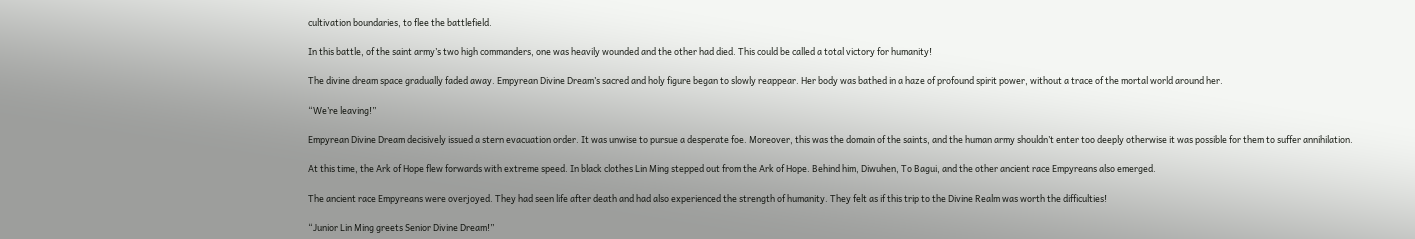cultivation boundaries, to flee the battlefield.

In this battle, of the saint army’s two high commanders, one was heavily wounded and the other had died. This could be called a total victory for humanity!

The divine dream space gradually faded away. Empyrean Divine Dream’s sacred and holy figure began to slowly reappear. Her body was bathed in a haze of profound spirit power, without a trace of the mortal world around her.

“We’re leaving!”

Empyrean Divine Dream decisively issued a stern evacuation order. It was unwise to pursue a desperate foe. Moreover, this was the domain of the saints, and the human army shouldn’t enter too deeply otherwise it was possible for them to suffer annihilation.

At this time, the Ark of Hope flew forwards with extreme speed. In black clothes Lin Ming stepped out from the Ark of Hope. Behind him, Diwuhen, To Bagui, and the other ancient race Empyreans also emerged.

The ancient race Empyreans were overjoyed. They had seen life after death and had also experienced the strength of humanity. They felt as if this trip to the Divine Realm was worth the difficulties!

“Junior Lin Ming greets Senior Divine Dream!”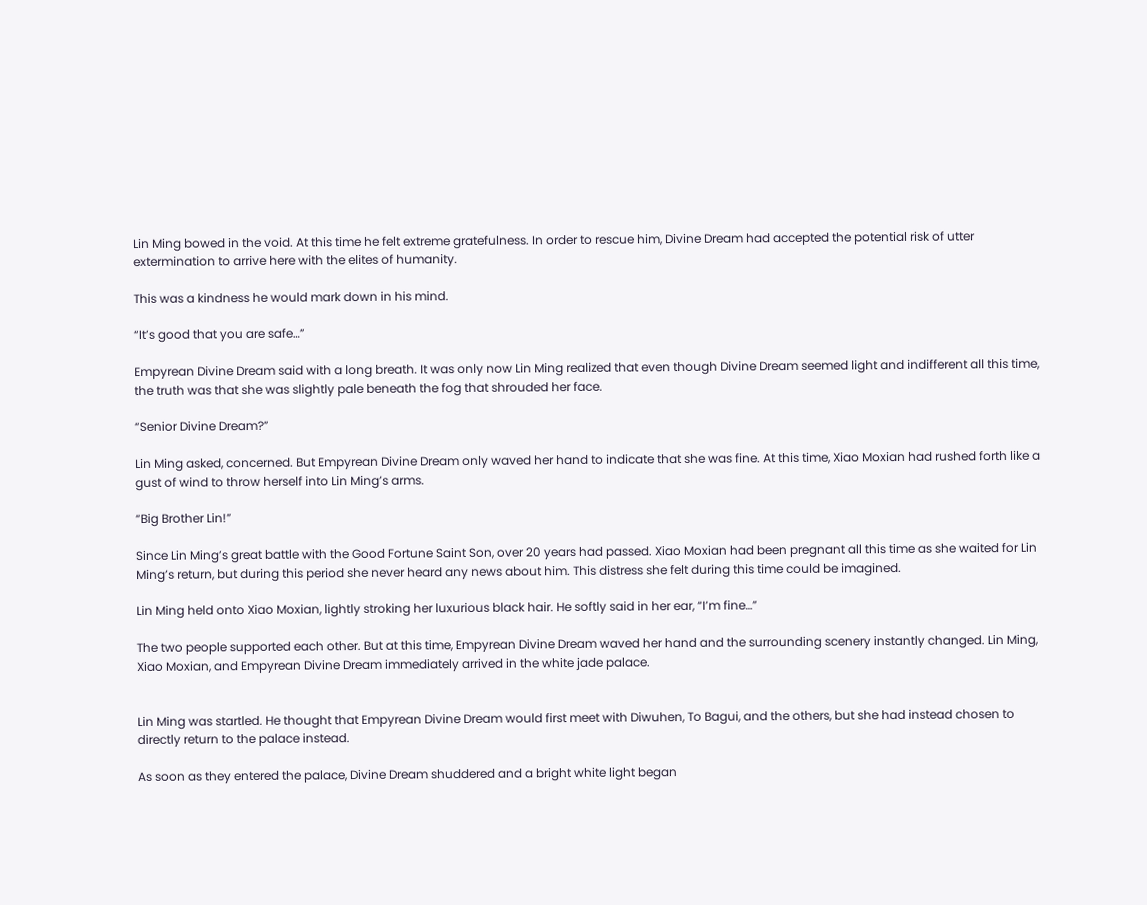Lin Ming bowed in the void. At this time he felt extreme gratefulness. In order to rescue him, Divine Dream had accepted the potential risk of utter extermination to arrive here with the elites of humanity.

This was a kindness he would mark down in his mind.

“It’s good that you are safe…”

Empyrean Divine Dream said with a long breath. It was only now Lin Ming realized that even though Divine Dream seemed light and indifferent all this time, the truth was that she was slightly pale beneath the fog that shrouded her face.

“Senior Divine Dream?”

Lin Ming asked, concerned. But Empyrean Divine Dream only waved her hand to indicate that she was fine. At this time, Xiao Moxian had rushed forth like a gust of wind to throw herself into Lin Ming’s arms.

“Big Brother Lin!”

Since Lin Ming’s great battle with the Good Fortune Saint Son, over 20 years had passed. Xiao Moxian had been pregnant all this time as she waited for Lin Ming’s return, but during this period she never heard any news about him. This distress she felt during this time could be imagined.

Lin Ming held onto Xiao Moxian, lightly stroking her luxurious black hair. He softly said in her ear, “I’m fine…”

The two people supported each other. But at this time, Empyrean Divine Dream waved her hand and the surrounding scenery instantly changed. Lin Ming, Xiao Moxian, and Empyrean Divine Dream immediately arrived in the white jade palace.


Lin Ming was startled. He thought that Empyrean Divine Dream would first meet with Diwuhen, To Bagui, and the others, but she had instead chosen to directly return to the palace instead.

As soon as they entered the palace, Divine Dream shuddered and a bright white light began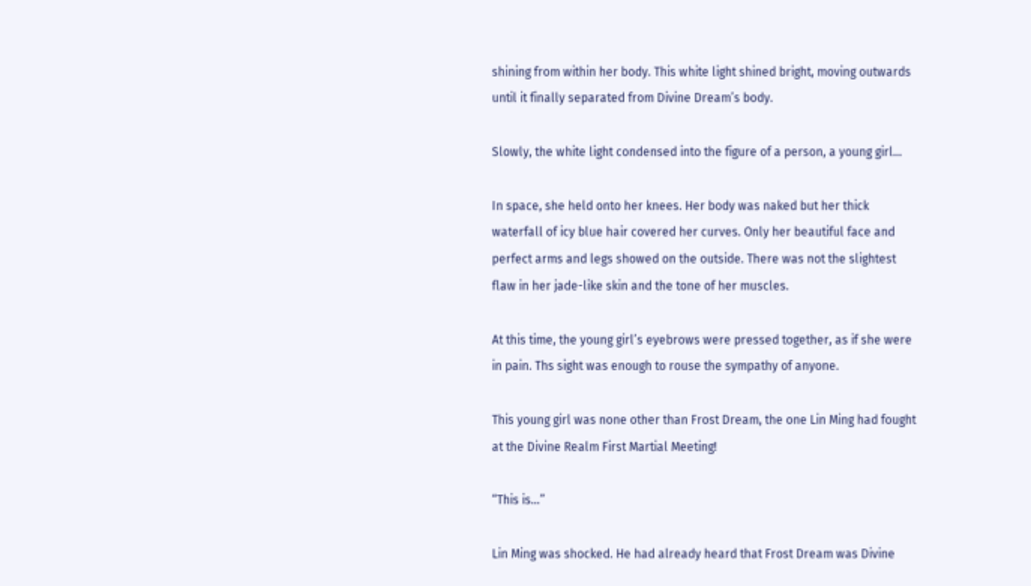shining from within her body. This white light shined bright, moving outwards until it finally separated from Divine Dream’s body.

Slowly, the white light condensed into the figure of a person, a young girl…

In space, she held onto her knees. Her body was naked but her thick waterfall of icy blue hair covered her curves. Only her beautiful face and perfect arms and legs showed on the outside. There was not the slightest flaw in her jade-like skin and the tone of her muscles.

At this time, the young girl’s eyebrows were pressed together, as if she were in pain. Ths sight was enough to rouse the sympathy of anyone.

This young girl was none other than Frost Dream, the one Lin Ming had fought at the Divine Realm First Martial Meeting!

“This is…”

Lin Ming was shocked. He had already heard that Frost Dream was Divine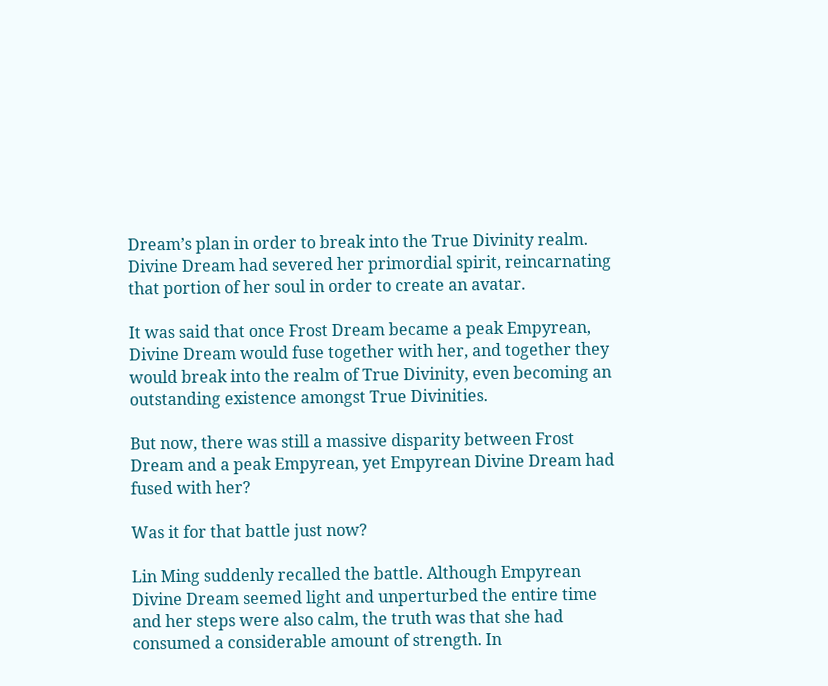Dream’s plan in order to break into the True Divinity realm. Divine Dream had severed her primordial spirit, reincarnating that portion of her soul in order to create an avatar.

It was said that once Frost Dream became a peak Empyrean, Divine Dream would fuse together with her, and together they would break into the realm of True Divinity, even becoming an outstanding existence amongst True Divinities.

But now, there was still a massive disparity between Frost Dream and a peak Empyrean, yet Empyrean Divine Dream had fused with her?

Was it for that battle just now?

Lin Ming suddenly recalled the battle. Although Empyrean Divine Dream seemed light and unperturbed the entire time and her steps were also calm, the truth was that she had consumed a considerable amount of strength. In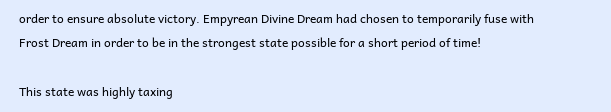order to ensure absolute victory. Empyrean Divine Dream had chosen to temporarily fuse with Frost Dream in order to be in the strongest state possible for a short period of time!

This state was highly taxing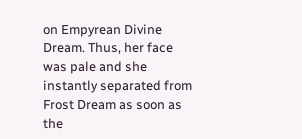on Empyrean Divine Dream. Thus, her face was pale and she instantly separated from Frost Dream as soon as the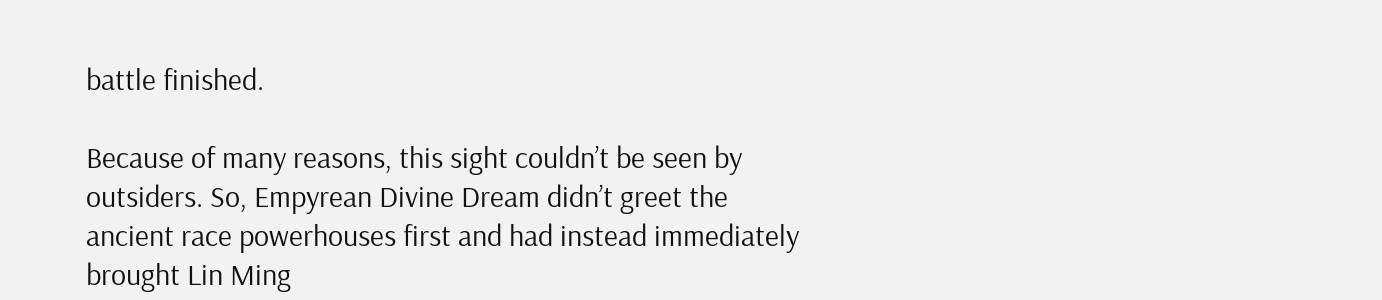battle finished.

Because of many reasons, this sight couldn’t be seen by outsiders. So, Empyrean Divine Dream didn’t greet the ancient race powerhouses first and had instead immediately brought Lin Ming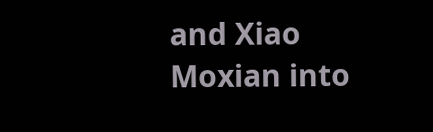and Xiao Moxian into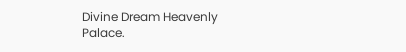Divine Dream Heavenly Palace.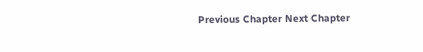Previous Chapter Next Chapter